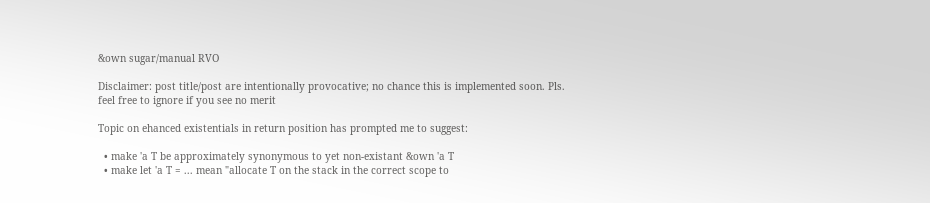&own sugar/manual RVO

Disclaimer: post title/post are intentionally provocative; no chance this is implemented soon. Pls. feel free to ignore if you see no merit

Topic on ehanced existentials in return position has prompted me to suggest:

  • make 'a T be approximately synonymous to yet non-existant &own 'a T
  • make let 'a T = ... mean "allocate T on the stack in the correct scope to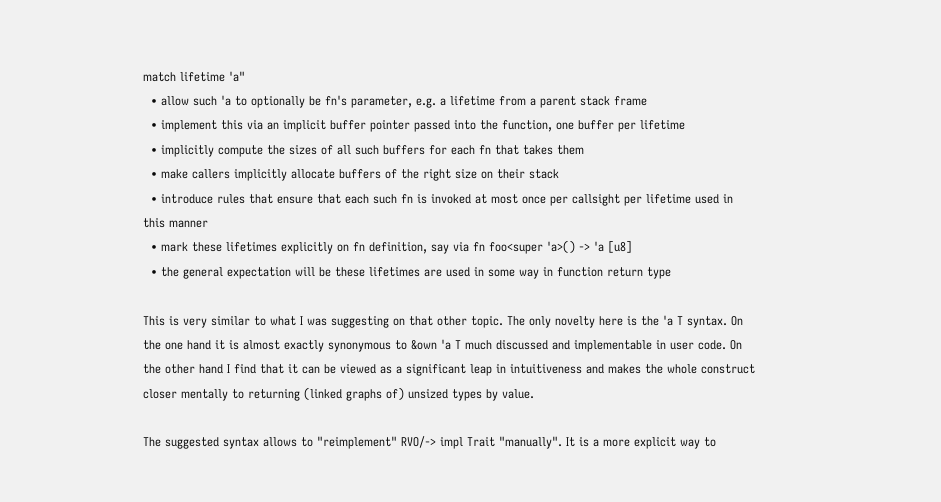match lifetime 'a"
  • allow such 'a to optionally be fn's parameter, e.g. a lifetime from a parent stack frame
  • implement this via an implicit buffer pointer passed into the function, one buffer per lifetime
  • implicitly compute the sizes of all such buffers for each fn that takes them
  • make callers implicitly allocate buffers of the right size on their stack
  • introduce rules that ensure that each such fn is invoked at most once per callsight per lifetime used in this manner
  • mark these lifetimes explicitly on fn definition, say via fn foo<super 'a>() -> 'a [u8]
  • the general expectation will be these lifetimes are used in some way in function return type

This is very similar to what I was suggesting on that other topic. The only novelty here is the 'a T syntax. On the one hand it is almost exactly synonymous to &own 'a T much discussed and implementable in user code. On the other hand I find that it can be viewed as a significant leap in intuitiveness and makes the whole construct closer mentally to returning (linked graphs of) unsized types by value.

The suggested syntax allows to "reimplement" RVO/-> impl Trait "manually". It is a more explicit way to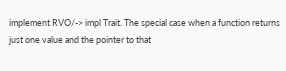implement RVO/-> impl Trait. The special case when a function returns just one value and the pointer to that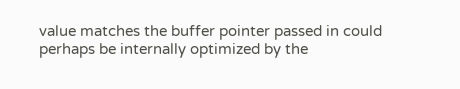value matches the buffer pointer passed in could perhaps be internally optimized by the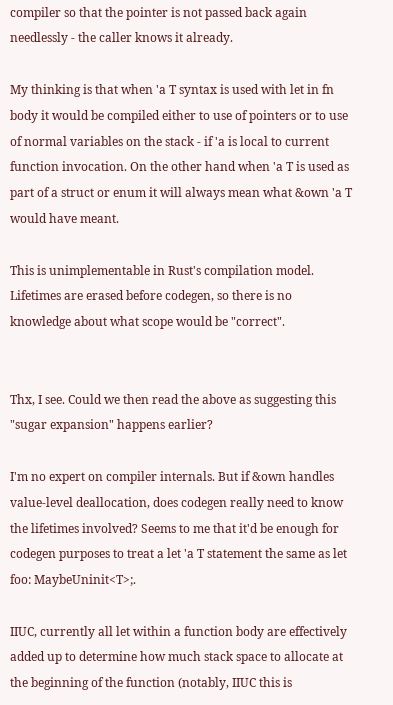compiler so that the pointer is not passed back again needlessly - the caller knows it already.

My thinking is that when 'a T syntax is used with let in fn body it would be compiled either to use of pointers or to use of normal variables on the stack - if 'a is local to current function invocation. On the other hand when 'a T is used as part of a struct or enum it will always mean what &own 'a T would have meant.

This is unimplementable in Rust's compilation model. Lifetimes are erased before codegen, so there is no knowledge about what scope would be "correct".


Thx, I see. Could we then read the above as suggesting this "sugar expansion" happens earlier?

I'm no expert on compiler internals. But if &own handles value-level deallocation, does codegen really need to know the lifetimes involved? Seems to me that it'd be enough for codegen purposes to treat a let 'a T statement the same as let foo: MaybeUninit<T>;.

IIUC, currently all let within a function body are effectively added up to determine how much stack space to allocate at the beginning of the function (notably, IIUC this is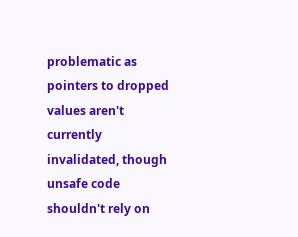problematic as pointers to dropped values aren't currently invalidated, though unsafe code shouldn't rely on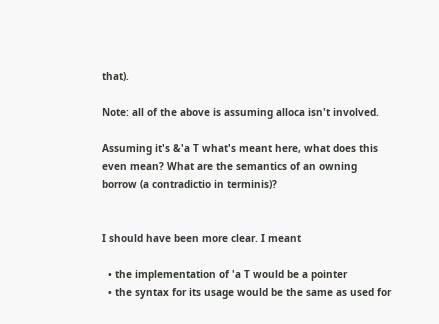that).

Note: all of the above is assuming alloca isn't involved.

Assuming it's &'a T what's meant here, what does this even mean? What are the semantics of an owning borrow (a contradictio in terminis)?


I should have been more clear. I meant

  • the implementation of 'a T would be a pointer
  • the syntax for its usage would be the same as used for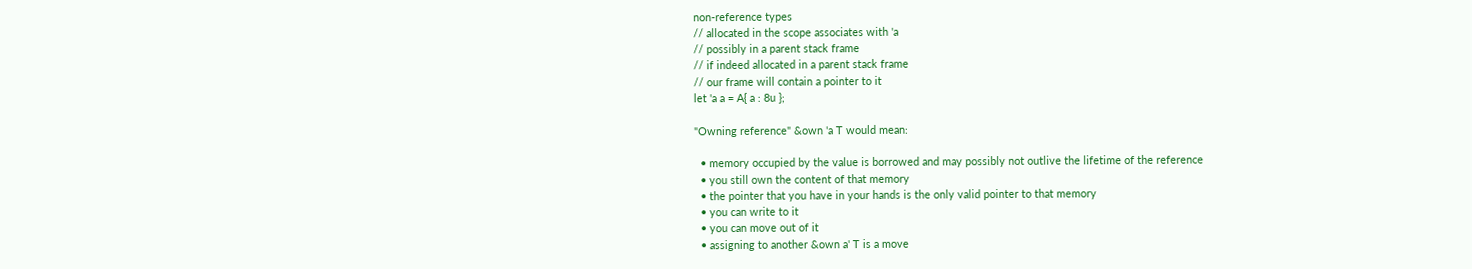non-reference types
// allocated in the scope associates with 'a
// possibly in a parent stack frame
// if indeed allocated in a parent stack frame
// our frame will contain a pointer to it
let 'a a = A{ a : 8u };

"Owning reference" &own 'a T would mean:

  • memory occupied by the value is borrowed and may possibly not outlive the lifetime of the reference
  • you still own the content of that memory
  • the pointer that you have in your hands is the only valid pointer to that memory
  • you can write to it
  • you can move out of it
  • assigning to another &own a' T is a move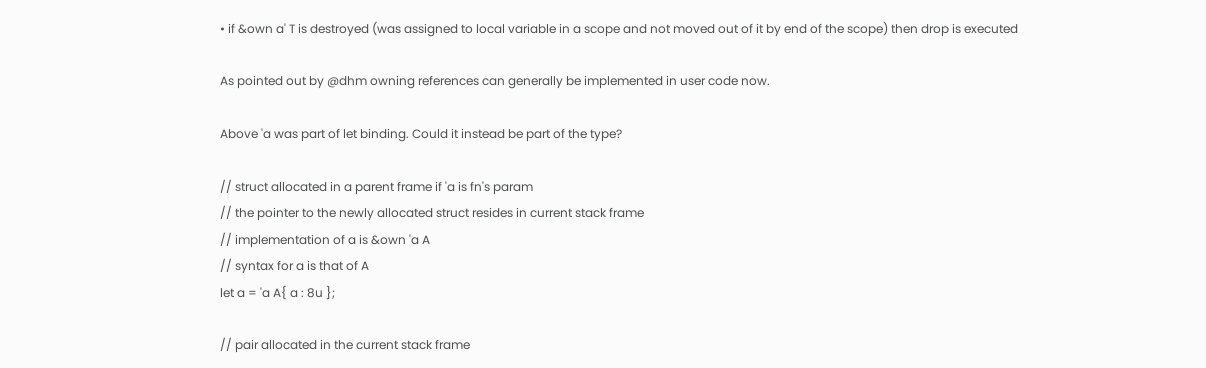• if &own a' T is destroyed (was assigned to local variable in a scope and not moved out of it by end of the scope) then drop is executed

As pointed out by @dhm owning references can generally be implemented in user code now.

Above 'a was part of let binding. Could it instead be part of the type?

// struct allocated in a parent frame if 'a is fn's param
// the pointer to the newly allocated struct resides in current stack frame
// implementation of a is &own 'a A
// syntax for a is that of A
let a = 'a A{ a : 8u };

// pair allocated in the current stack frame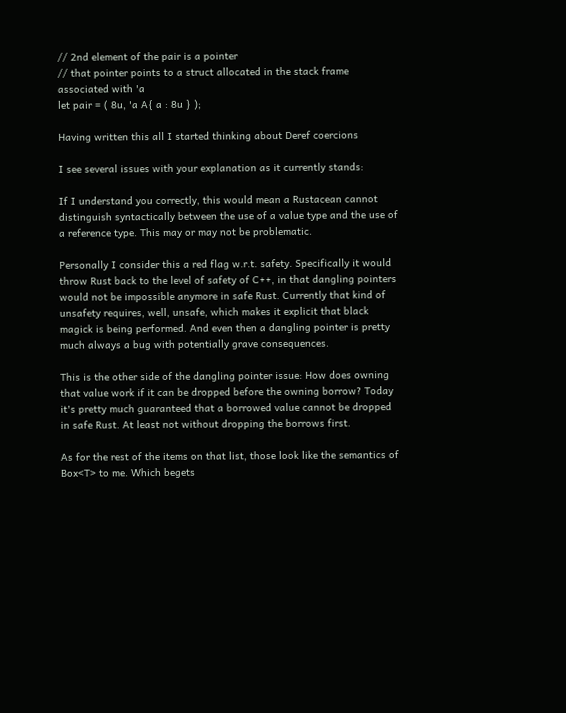// 2nd element of the pair is a pointer
// that pointer points to a struct allocated in the stack frame associated with 'a
let pair = ( 8u, 'a A{ a : 8u } );

Having written this all I started thinking about Deref coercions

I see several issues with your explanation as it currently stands:

If I understand you correctly, this would mean a Rustacean cannot distinguish syntactically between the use of a value type and the use of a reference type. This may or may not be problematic.

Personally I consider this a red flag w.r.t. safety. Specifically it would throw Rust back to the level of safety of C++, in that dangling pointers would not be impossible anymore in safe Rust. Currently that kind of unsafety requires, well, unsafe, which makes it explicit that black magick is being performed. And even then a dangling pointer is pretty much always a bug with potentially grave consequences.

This is the other side of the dangling pointer issue: How does owning that value work if it can be dropped before the owning borrow? Today it's pretty much guaranteed that a borrowed value cannot be dropped in safe Rust. At least not without dropping the borrows first.

As for the rest of the items on that list, those look like the semantics of Box<T> to me. Which begets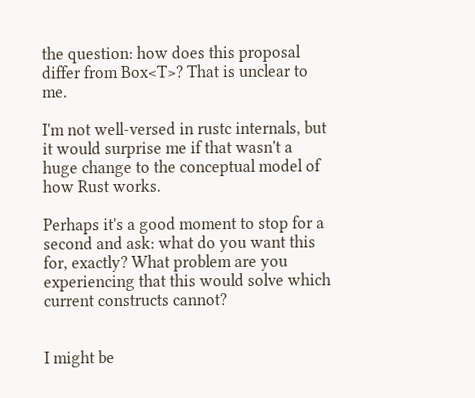the question: how does this proposal differ from Box<T>? That is unclear to me.

I'm not well-versed in rustc internals, but it would surprise me if that wasn't a huge change to the conceptual model of how Rust works.

Perhaps it's a good moment to stop for a second and ask: what do you want this for, exactly? What problem are you experiencing that this would solve which current constructs cannot?


I might be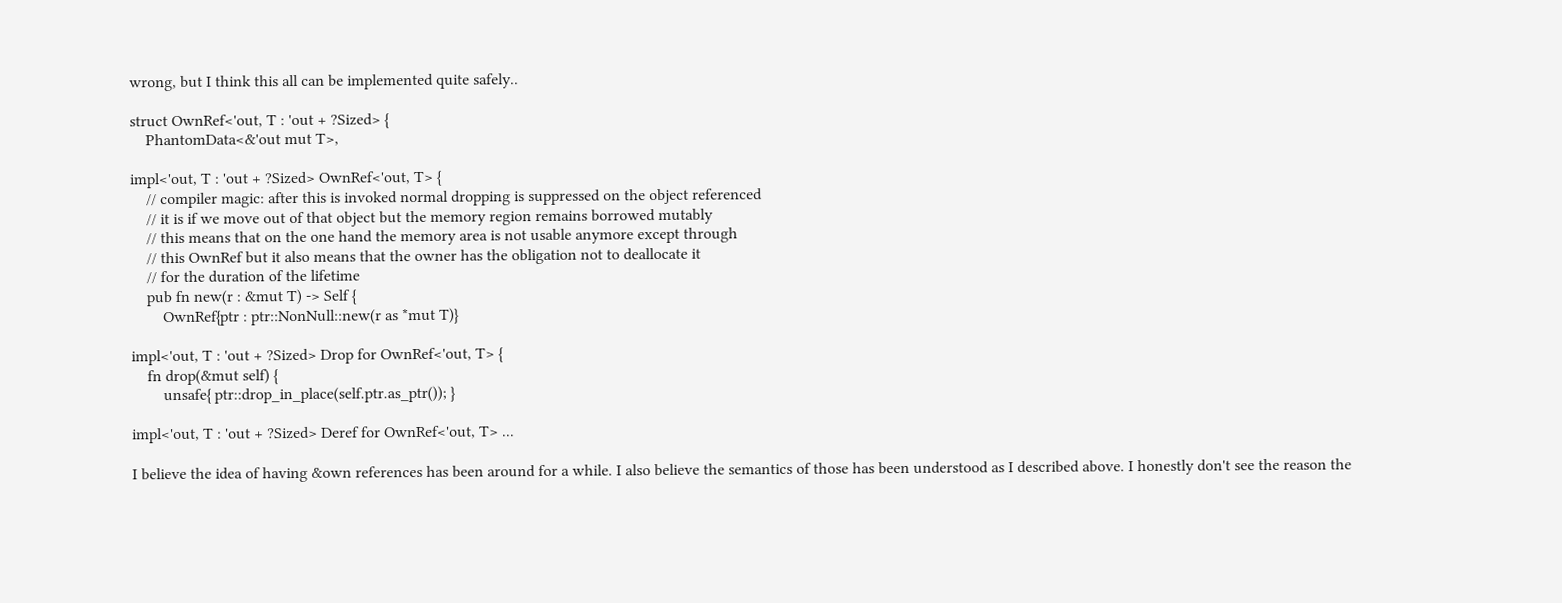wrong, but I think this all can be implemented quite safely..

struct OwnRef<'out, T : 'out + ?Sized> {
    PhantomData<&'out mut T>,

impl<'out, T : 'out + ?Sized> OwnRef<'out, T> {
    // compiler magic: after this is invoked normal dropping is suppressed on the object referenced
    // it is if we move out of that object but the memory region remains borrowed mutably
    // this means that on the one hand the memory area is not usable anymore except through
    // this OwnRef but it also means that the owner has the obligation not to deallocate it
    // for the duration of the lifetime
    pub fn new(r : &mut T) -> Self {
        OwnRef{ptr : ptr::NonNull::new(r as *mut T)}

impl<'out, T : 'out + ?Sized> Drop for OwnRef<'out, T> {
    fn drop(&mut self) {
        unsafe{ ptr::drop_in_place(self.ptr.as_ptr()); }

impl<'out, T : 'out + ?Sized> Deref for OwnRef<'out, T> ...

I believe the idea of having &own references has been around for a while. I also believe the semantics of those has been understood as I described above. I honestly don't see the reason the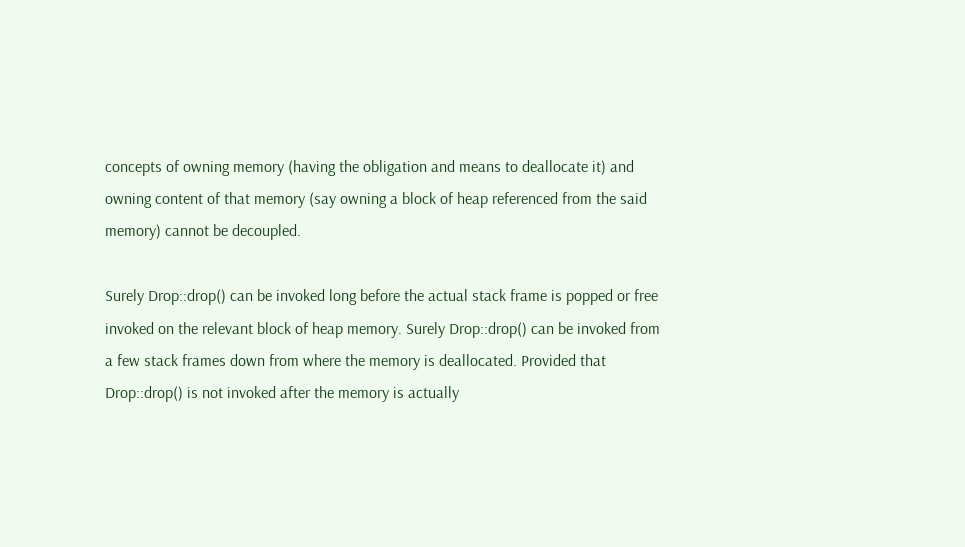concepts of owning memory (having the obligation and means to deallocate it) and owning content of that memory (say owning a block of heap referenced from the said memory) cannot be decoupled.

Surely Drop::drop() can be invoked long before the actual stack frame is popped or free invoked on the relevant block of heap memory. Surely Drop::drop() can be invoked from a few stack frames down from where the memory is deallocated. Provided that Drop::drop() is not invoked after the memory is actually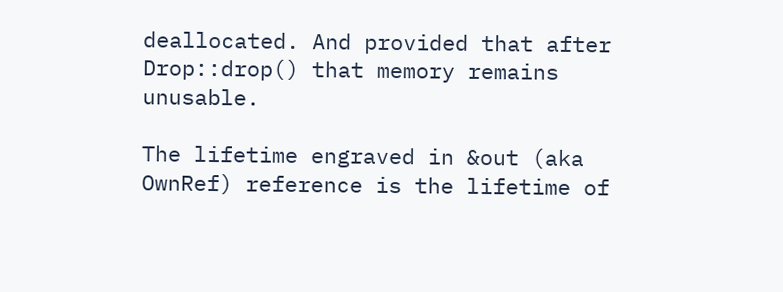deallocated. And provided that after Drop::drop() that memory remains unusable.

The lifetime engraved in &out (aka OwnRef) reference is the lifetime of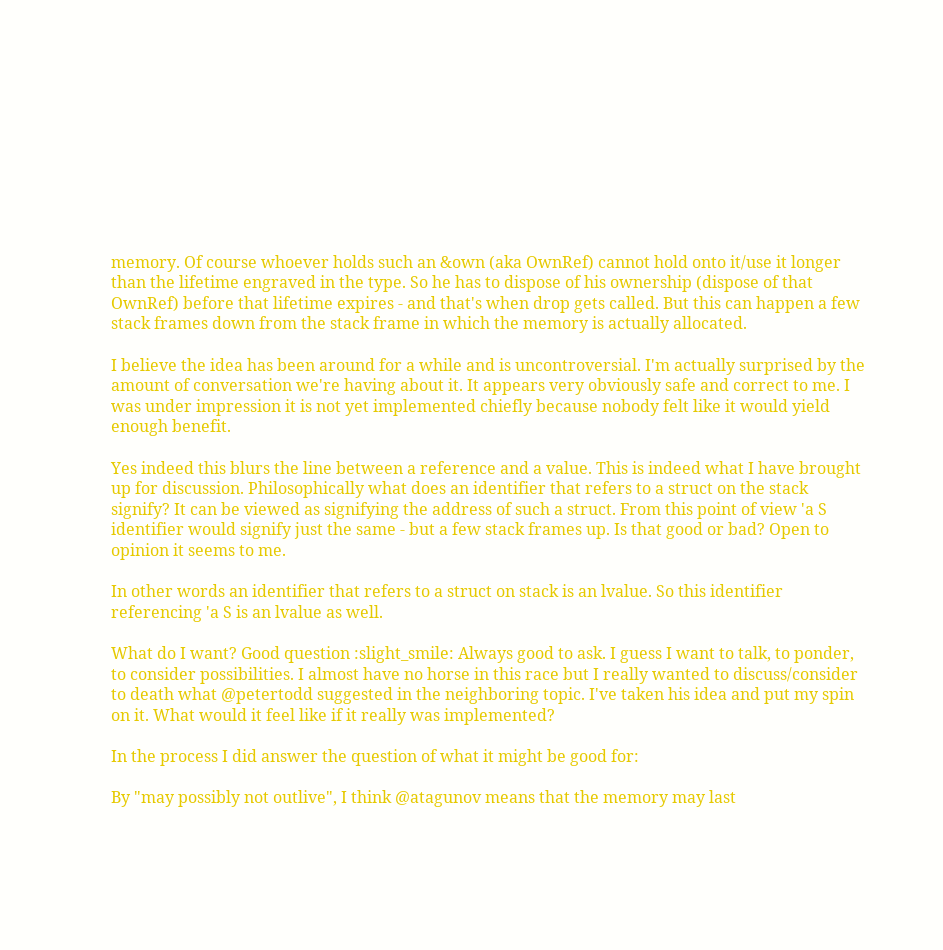memory. Of course whoever holds such an &own (aka OwnRef) cannot hold onto it/use it longer than the lifetime engraved in the type. So he has to dispose of his ownership (dispose of that OwnRef) before that lifetime expires - and that's when drop gets called. But this can happen a few stack frames down from the stack frame in which the memory is actually allocated.

I believe the idea has been around for a while and is uncontroversial. I'm actually surprised by the amount of conversation we're having about it. It appears very obviously safe and correct to me. I was under impression it is not yet implemented chiefly because nobody felt like it would yield enough benefit.

Yes indeed this blurs the line between a reference and a value. This is indeed what I have brought up for discussion. Philosophically what does an identifier that refers to a struct on the stack signify? It can be viewed as signifying the address of such a struct. From this point of view 'a S identifier would signify just the same - but a few stack frames up. Is that good or bad? Open to opinion it seems to me.

In other words an identifier that refers to a struct on stack is an lvalue. So this identifier referencing 'a S is an lvalue as well.

What do I want? Good question :slight_smile: Always good to ask. I guess I want to talk, to ponder, to consider possibilities. I almost have no horse in this race but I really wanted to discuss/consider to death what @petertodd suggested in the neighboring topic. I've taken his idea and put my spin on it. What would it feel like if it really was implemented?

In the process I did answer the question of what it might be good for:

By "may possibly not outlive", I think @atagunov means that the memory may last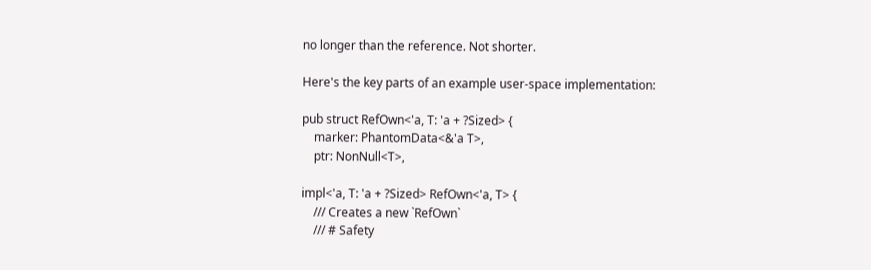no longer than the reference. Not shorter.

Here's the key parts of an example user-space implementation:

pub struct RefOwn<'a, T: 'a + ?Sized> {
    marker: PhantomData<&'a T>,
    ptr: NonNull<T>,

impl<'a, T: 'a + ?Sized> RefOwn<'a, T> {
    /// Creates a new `RefOwn`
    /// # Safety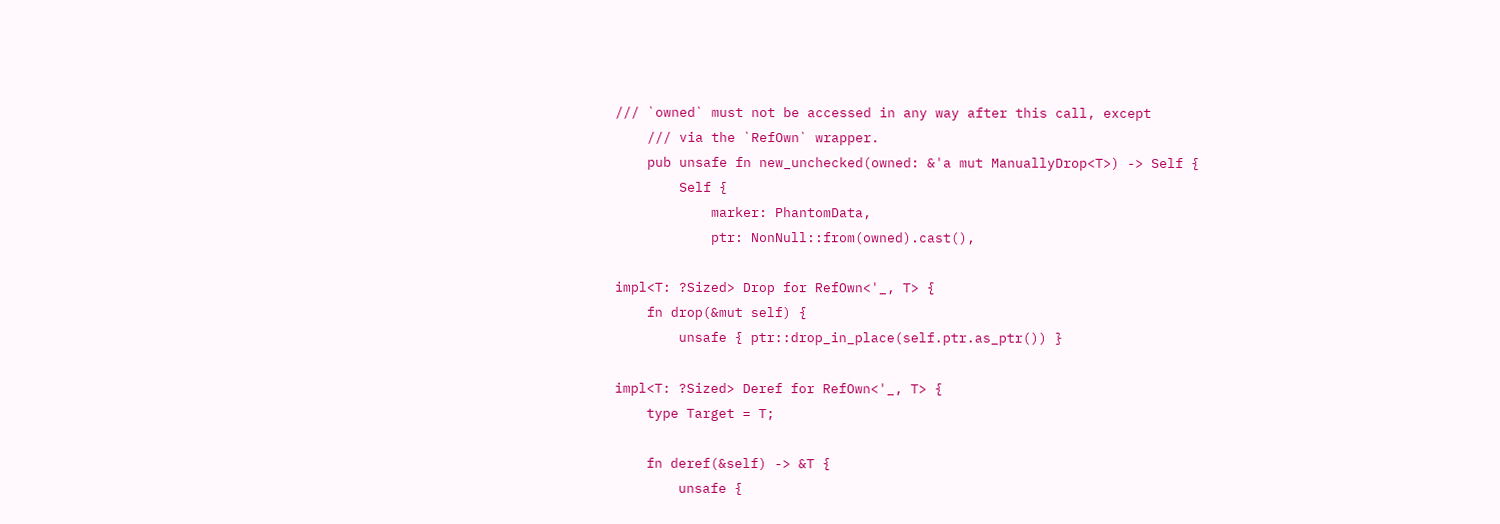/// `owned` must not be accessed in any way after this call, except
    /// via the `RefOwn` wrapper.
    pub unsafe fn new_unchecked(owned: &'a mut ManuallyDrop<T>) -> Self {
        Self {
            marker: PhantomData,
            ptr: NonNull::from(owned).cast(),

impl<T: ?Sized> Drop for RefOwn<'_, T> {
    fn drop(&mut self) {
        unsafe { ptr::drop_in_place(self.ptr.as_ptr()) }

impl<T: ?Sized> Deref for RefOwn<'_, T> {
    type Target = T;

    fn deref(&self) -> &T {
        unsafe {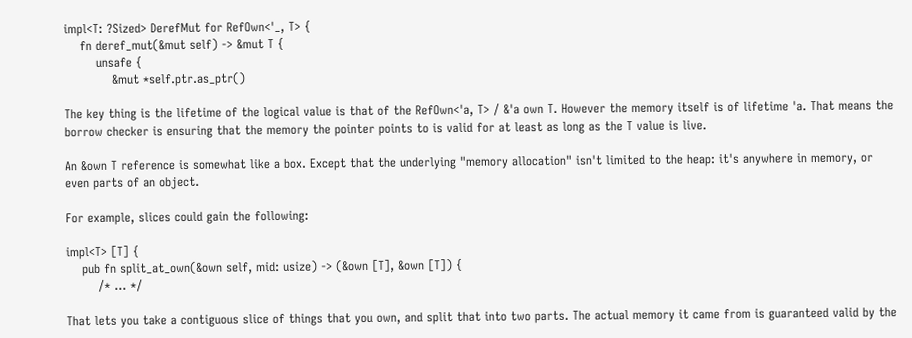impl<T: ?Sized> DerefMut for RefOwn<'_, T> {
    fn deref_mut(&mut self) -> &mut T {
        unsafe {
            &mut *self.ptr.as_ptr()

The key thing is the lifetime of the logical value is that of the RefOwn<'a, T> / &'a own T. However the memory itself is of lifetime 'a. That means the borrow checker is ensuring that the memory the pointer points to is valid for at least as long as the T value is live.

An &own T reference is somewhat like a box. Except that the underlying "memory allocation" isn't limited to the heap: it's anywhere in memory, or even parts of an object.

For example, slices could gain the following:

impl<T> [T] {
    pub fn split_at_own(&own self, mid: usize) -> (&own [T], &own [T]) {
        /* ... */

That lets you take a contiguous slice of things that you own, and split that into two parts. The actual memory it came from is guaranteed valid by the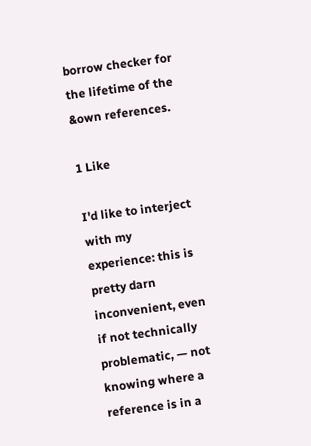borrow checker for the lifetime of the &own references.

1 Like

I'd like to interject with my experience: this is pretty darn inconvenient, even if not technically problematic, — not knowing where a reference is in a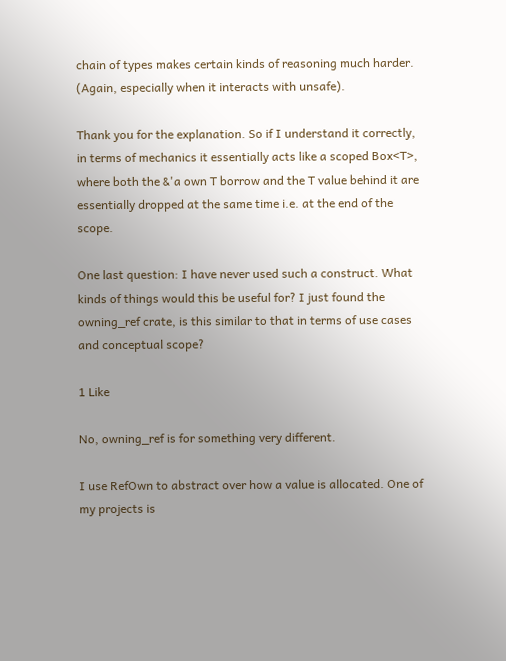chain of types makes certain kinds of reasoning much harder. (Again, especially when it interacts with unsafe).

Thank you for the explanation. So if I understand it correctly, in terms of mechanics it essentially acts like a scoped Box<T>, where both the &'a own T borrow and the T value behind it are essentially dropped at the same time i.e. at the end of the scope.

One last question: I have never used such a construct. What kinds of things would this be useful for? I just found the owning_ref crate, is this similar to that in terms of use cases and conceptual scope?

1 Like

No, owning_ref is for something very different.

I use RefOwn to abstract over how a value is allocated. One of my projects is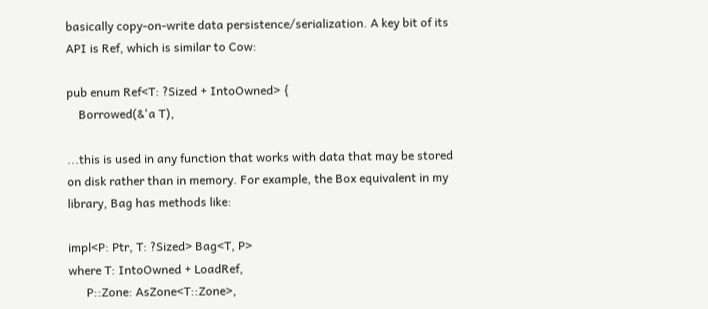basically copy-on-write data persistence/serialization. A key bit of its API is Ref, which is similar to Cow:

pub enum Ref<T: ?Sized + IntoOwned> {
    Borrowed(&'a T),

...this is used in any function that works with data that may be stored on disk rather than in memory. For example, the Box equivalent in my library, Bag has methods like:

impl<P: Ptr, T: ?Sized> Bag<T, P>
where T: IntoOwned + LoadRef,
      P::Zone: AsZone<T::Zone>,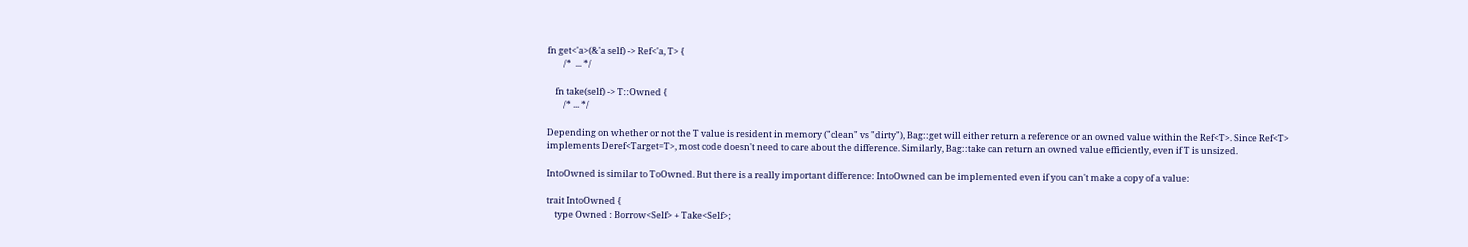fn get<'a>(&'a self) -> Ref<'a, T> {
        /*  ... */

    fn take(self) -> T::Owned {
        /* ... */

Depending on whether or not the T value is resident in memory ("clean" vs "dirty"), Bag::get will either return a reference or an owned value within the Ref<T>. Since Ref<T> implements Deref<Target=T>, most code doesn't need to care about the difference. Similarly, Bag::take can return an owned value efficiently, even if T is unsized.

IntoOwned is similar to ToOwned. But there is a really important difference: IntoOwned can be implemented even if you can't make a copy of a value:

trait IntoOwned {
    type Owned : Borrow<Self> + Take<Self>;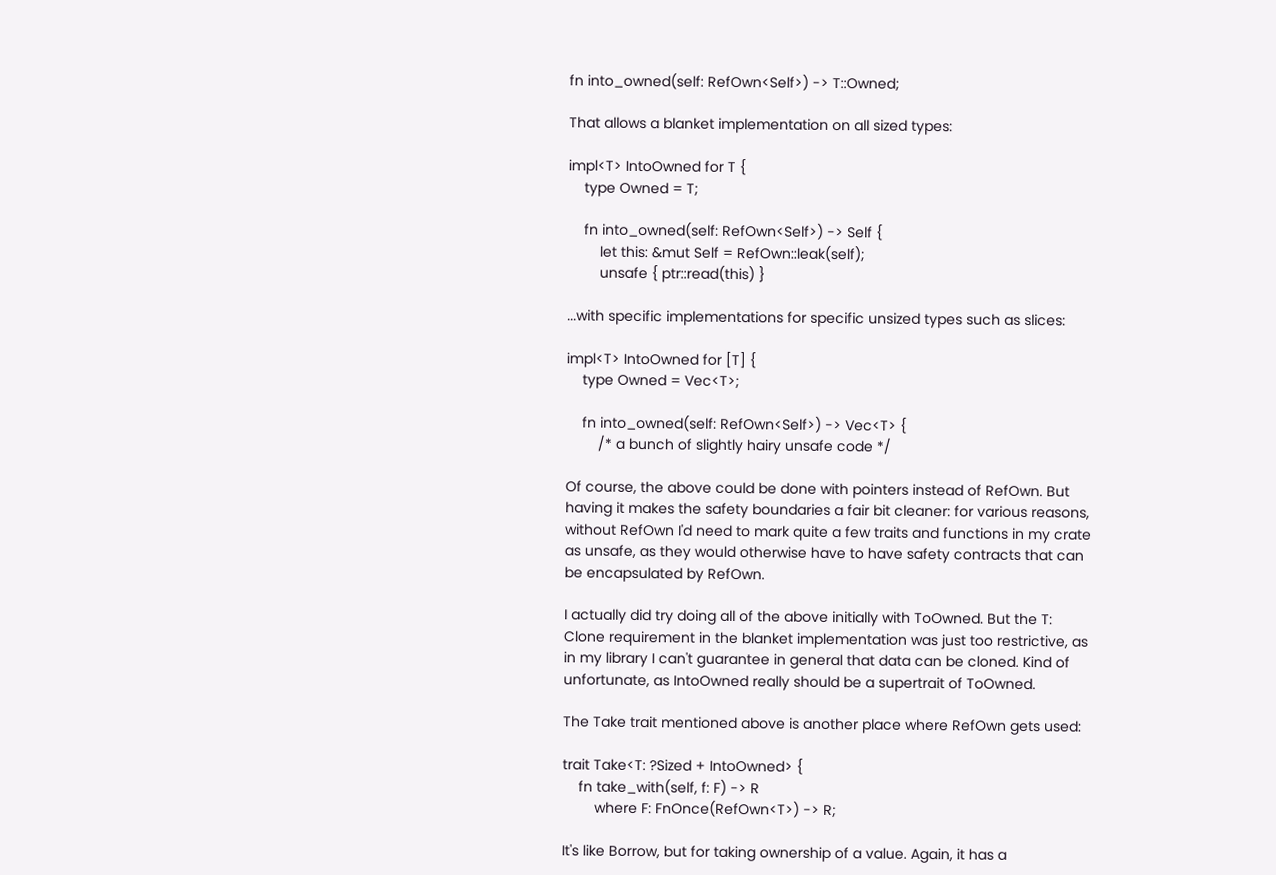fn into_owned(self: RefOwn<Self>) -> T::Owned;

That allows a blanket implementation on all sized types:

impl<T> IntoOwned for T {
    type Owned = T;

    fn into_owned(self: RefOwn<Self>) -> Self {
        let this: &mut Self = RefOwn::leak(self);
        unsafe { ptr::read(this) }

...with specific implementations for specific unsized types such as slices:

impl<T> IntoOwned for [T] {
    type Owned = Vec<T>;

    fn into_owned(self: RefOwn<Self>) -> Vec<T> {
        /* a bunch of slightly hairy unsafe code */

Of course, the above could be done with pointers instead of RefOwn. But having it makes the safety boundaries a fair bit cleaner: for various reasons, without RefOwn I'd need to mark quite a few traits and functions in my crate as unsafe, as they would otherwise have to have safety contracts that can be encapsulated by RefOwn.

I actually did try doing all of the above initially with ToOwned. But the T: Clone requirement in the blanket implementation was just too restrictive, as in my library I can't guarantee in general that data can be cloned. Kind of unfortunate, as IntoOwned really should be a supertrait of ToOwned.

The Take trait mentioned above is another place where RefOwn gets used:

trait Take<T: ?Sized + IntoOwned> {
    fn take_with(self, f: F) -> R
        where F: FnOnce(RefOwn<T>) -> R;

It's like Borrow, but for taking ownership of a value. Again, it has a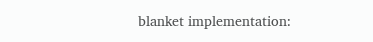blanket implementation: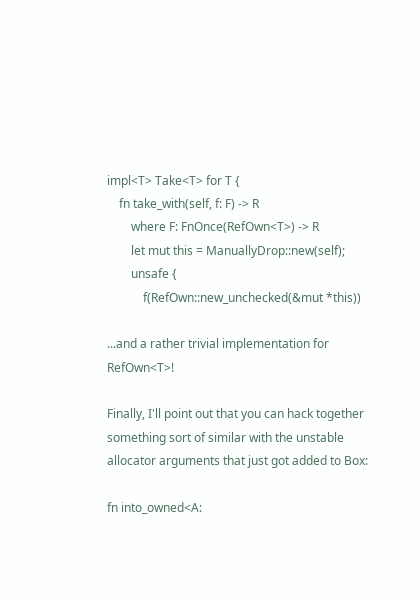impl<T> Take<T> for T {
    fn take_with(self, f: F) -> R
        where F: FnOnce(RefOwn<T>) -> R
        let mut this = ManuallyDrop::new(self);
        unsafe {
            f(RefOwn::new_unchecked(&mut *this))

...and a rather trivial implementation for RefOwn<T>!

Finally, I'll point out that you can hack together something sort of similar with the unstable allocator arguments that just got added to Box:

fn into_owned<A: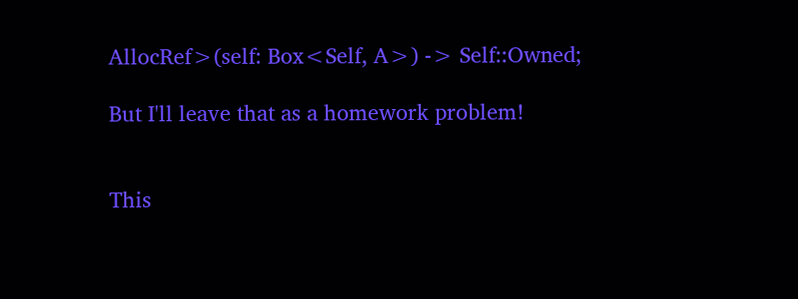AllocRef>(self: Box<Self, A>) -> Self::Owned;

But I'll leave that as a homework problem!


This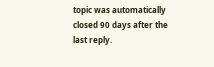topic was automatically closed 90 days after the last reply.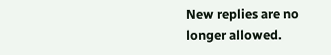New replies are no longer allowed.